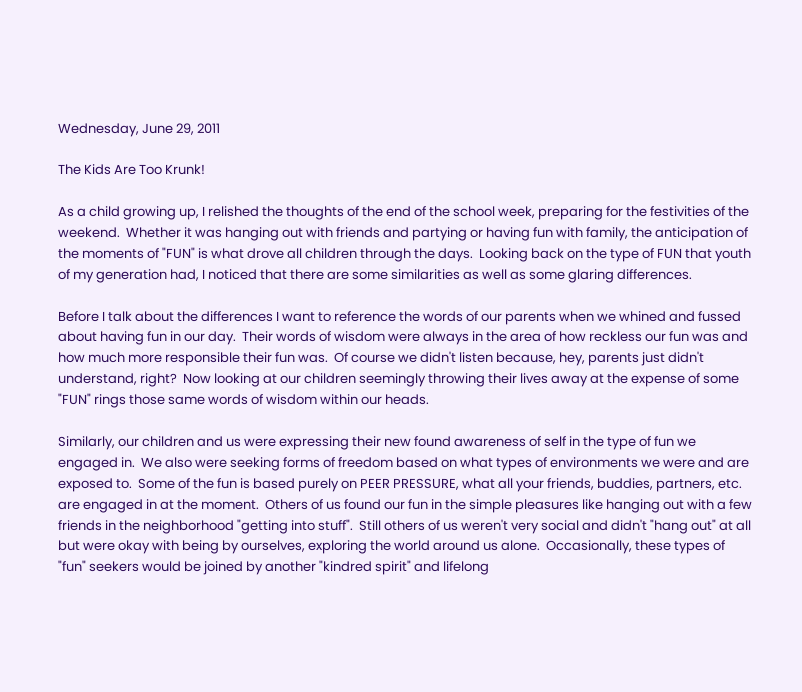Wednesday, June 29, 2011

The Kids Are Too Krunk!

As a child growing up, I relished the thoughts of the end of the school week, preparing for the festivities of the weekend.  Whether it was hanging out with friends and partying or having fun with family, the anticipation of the moments of "FUN" is what drove all children through the days.  Looking back on the type of FUN that youth of my generation had, I noticed that there are some similarities as well as some glaring differences.

Before I talk about the differences I want to reference the words of our parents when we whined and fussed about having fun in our day.  Their words of wisdom were always in the area of how reckless our fun was and how much more responsible their fun was.  Of course we didn't listen because, hey, parents just didn't understand, right?  Now looking at our children seemingly throwing their lives away at the expense of some "FUN" rings those same words of wisdom within our heads.

Similarly, our children and us were expressing their new found awareness of self in the type of fun we engaged in.  We also were seeking forms of freedom based on what types of environments we were and are exposed to.  Some of the fun is based purely on PEER PRESSURE, what all your friends, buddies, partners, etc. are engaged in at the moment.  Others of us found our fun in the simple pleasures like hanging out with a few friends in the neighborhood "getting into stuff".  Still others of us weren't very social and didn't "hang out" at all but were okay with being by ourselves, exploring the world around us alone.  Occasionally, these types of "fun" seekers would be joined by another "kindred spirit" and lifelong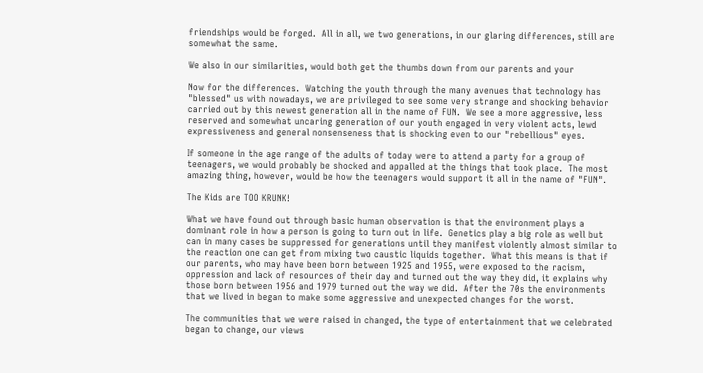friendships would be forged.  All in all, we two generations, in our glaring differences, still are somewhat the same.

We also in our similarities, would both get the thumbs down from our parents and your

Now for the differences.  Watching the youth through the many avenues that technology has "blessed" us with nowadays, we are privileged to see some very strange and shocking behavior carried out by this newest generation all in the name of FUN.  We see a more aggressive, less reserved and somewhat uncaring generation of our youth engaged in very violent acts, lewd expressiveness and general nonsenseness that is shocking even to our "rebellious" eyes.

If someone in the age range of the adults of today were to attend a party for a group of teenagers, we would probably be shocked and appalled at the things that took place.  The most amazing thing, however, would be how the teenagers would support it all in the name of "FUN".

The Kids are TOO KRUNK!

What we have found out through basic human observation is that the environment plays a dominant role in how a person is going to turn out in life.  Genetics play a big role as well but can in many cases be suppressed for generations until they manifest violently almost similar to the reaction one can get from mixing two caustic liquids together.  What this means is that if our parents, who may have been born between 1925 and 1955, were exposed to the racism, oppression and lack of resources of their day and turned out the way they did, it explains why those born between 1956 and 1979 turned out the way we did.  After the 70s the environments that we lived in began to make some aggressive and unexpected changes for the worst.

The communities that we were raised in changed, the type of entertainment that we celebrated began to change, our views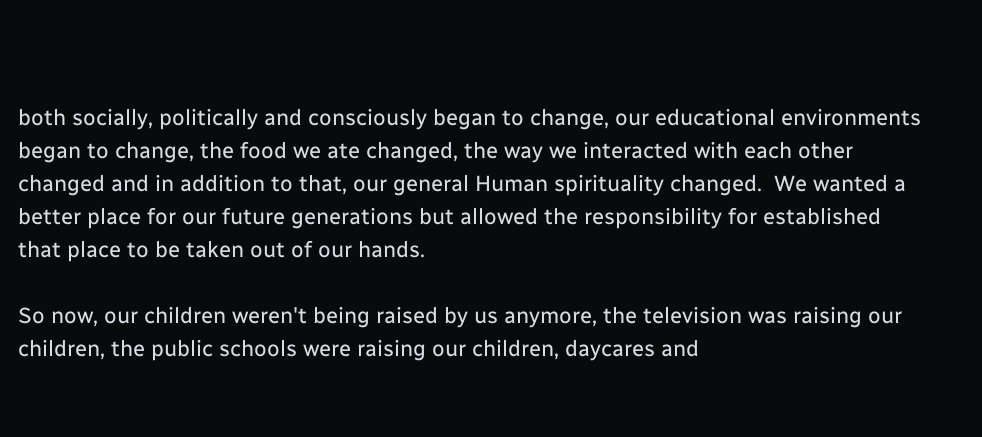both socially, politically and consciously began to change, our educational environments began to change, the food we ate changed, the way we interacted with each other changed and in addition to that, our general Human spirituality changed.  We wanted a better place for our future generations but allowed the responsibility for established that place to be taken out of our hands.

So now, our children weren't being raised by us anymore, the television was raising our children, the public schools were raising our children, daycares and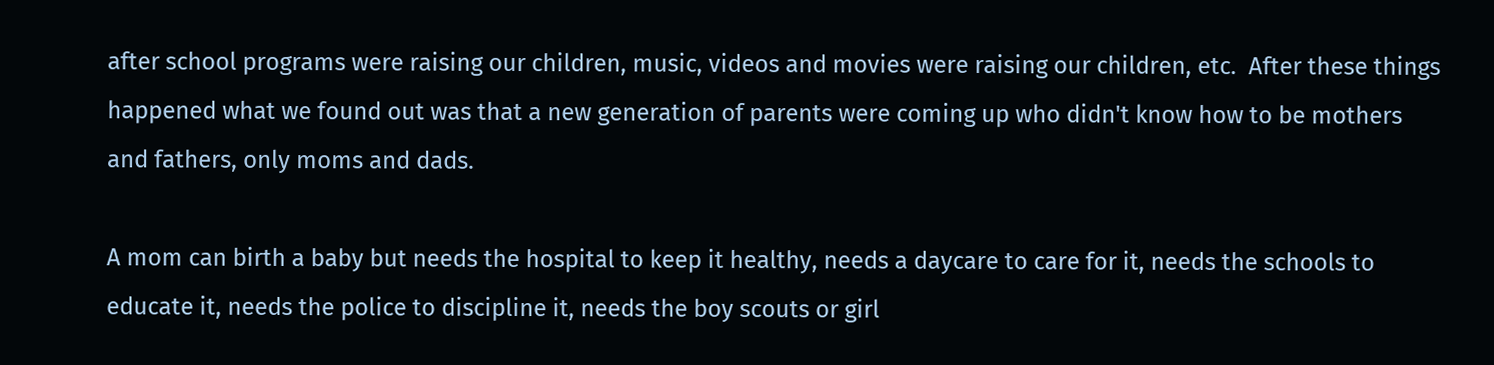after school programs were raising our children, music, videos and movies were raising our children, etc.  After these things happened what we found out was that a new generation of parents were coming up who didn't know how to be mothers and fathers, only moms and dads.

A mom can birth a baby but needs the hospital to keep it healthy, needs a daycare to care for it, needs the schools to educate it, needs the police to discipline it, needs the boy scouts or girl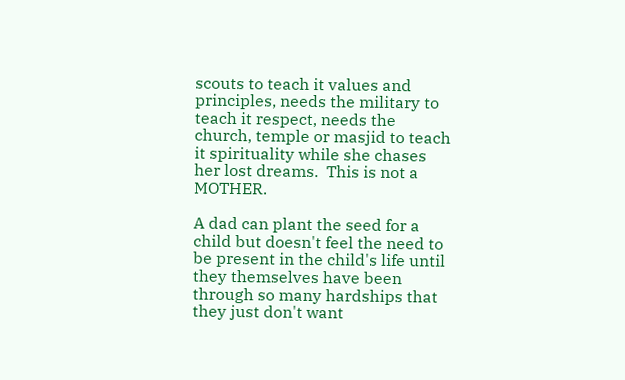scouts to teach it values and principles, needs the military to teach it respect, needs the church, temple or masjid to teach it spirituality while she chases her lost dreams.  This is not a MOTHER.

A dad can plant the seed for a child but doesn't feel the need to be present in the child's life until they themselves have been through so many hardships that they just don't want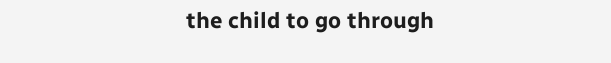the child to go through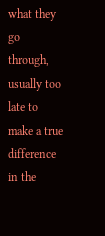what they go through, usually too late to make a true difference in the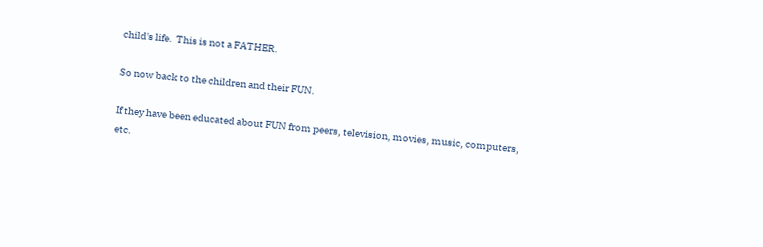child's life.  This is not a FATHER.

So now back to the children and their FUN.

If they have been educated about FUN from peers, television, movies, music, computers, etc.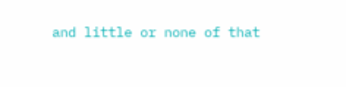and little or none of that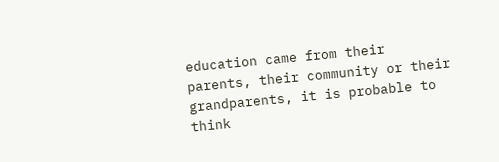education came from their parents, their community or their grandparents, it is probable to think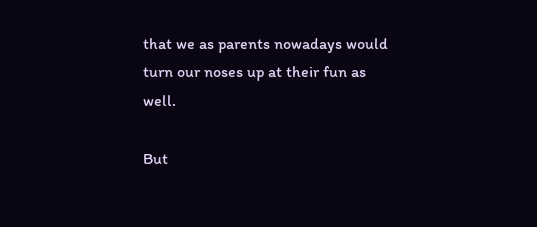that we as parents nowadays would turn our noses up at their fun as well.

But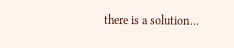there is a solution...